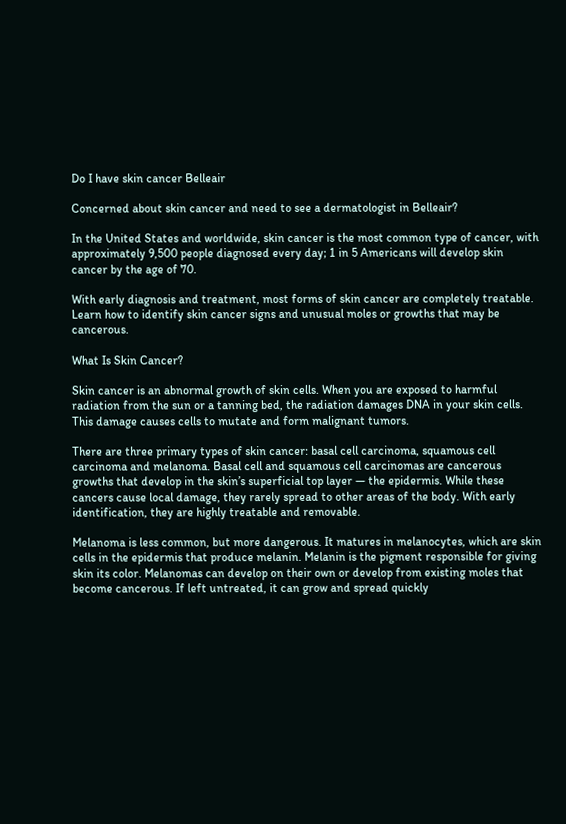Do I have skin cancer Belleair

Concerned about skin cancer and need to see a dermatologist in Belleair?

In the United States and worldwide, skin cancer is the most common type of cancer, with approximately 9,500 people diagnosed every day; 1 in 5 Americans will develop skin cancer by the age of 70.

With early diagnosis and treatment, most forms of skin cancer are completely treatable. Learn how to identify skin cancer signs and unusual moles or growths that may be cancerous.

What Is Skin Cancer?

Skin cancer is an abnormal growth of skin cells. When you are exposed to harmful radiation from the sun or a tanning bed, the radiation damages DNA in your skin cells. This damage causes cells to mutate and form malignant tumors.

There are three primary types of skin cancer: basal cell carcinoma, squamous cell carcinoma and melanoma. Basal cell and squamous cell carcinomas are cancerous growths that develop in the skin’s superficial top layer — the epidermis. While these cancers cause local damage, they rarely spread to other areas of the body. With early identification, they are highly treatable and removable.

Melanoma is less common, but more dangerous. It matures in melanocytes, which are skin cells in the epidermis that produce melanin. Melanin is the pigment responsible for giving skin its color. Melanomas can develop on their own or develop from existing moles that become cancerous. If left untreated, it can grow and spread quickly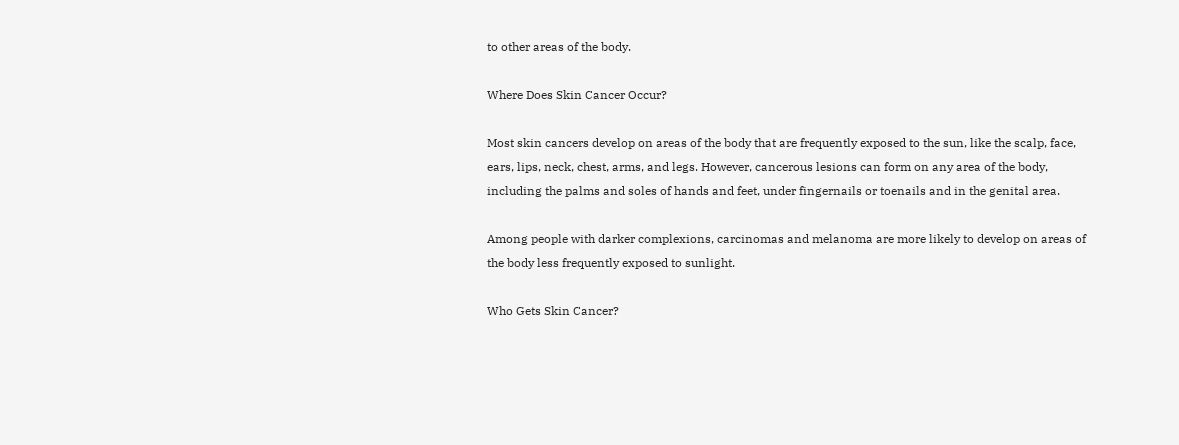to other areas of the body.

Where Does Skin Cancer Occur?

Most skin cancers develop on areas of the body that are frequently exposed to the sun, like the scalp, face, ears, lips, neck, chest, arms, and legs. However, cancerous lesions can form on any area of the body, including the palms and soles of hands and feet, under fingernails or toenails and in the genital area.

Among people with darker complexions, carcinomas and melanoma are more likely to develop on areas of the body less frequently exposed to sunlight.

Who Gets Skin Cancer?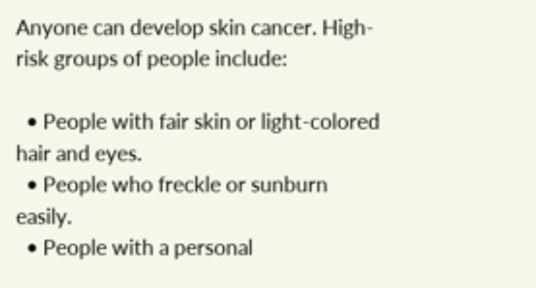Anyone can develop skin cancer. High-risk groups of people include:

  • People with fair skin or light-colored hair and eyes.
  • People who freckle or sunburn easily.
  • People with a personal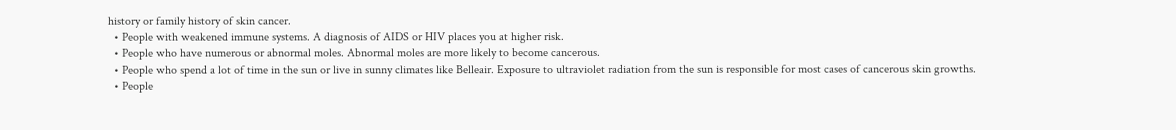history or family history of skin cancer.
  • People with weakened immune systems. A diagnosis of AIDS or HIV places you at higher risk.
  • People who have numerous or abnormal moles. Abnormal moles are more likely to become cancerous.
  • People who spend a lot of time in the sun or live in sunny climates like Belleair. Exposure to ultraviolet radiation from the sun is responsible for most cases of cancerous skin growths.
  • People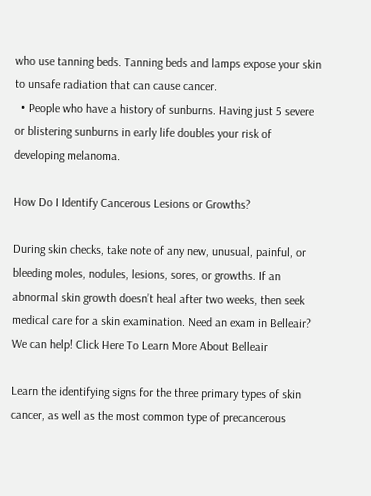who use tanning beds. Tanning beds and lamps expose your skin to unsafe radiation that can cause cancer.
  • People who have a history of sunburns. Having just 5 severe or blistering sunburns in early life doubles your risk of developing melanoma.

How Do I Identify Cancerous Lesions or Growths?

During skin checks, take note of any new, unusual, painful, or bleeding moles, nodules, lesions, sores, or growths. If an abnormal skin growth doesn’t heal after two weeks, then seek medical care for a skin examination. Need an exam in Belleair? We can help! Click Here To Learn More About Belleair

Learn the identifying signs for the three primary types of skin cancer, as well as the most common type of precancerous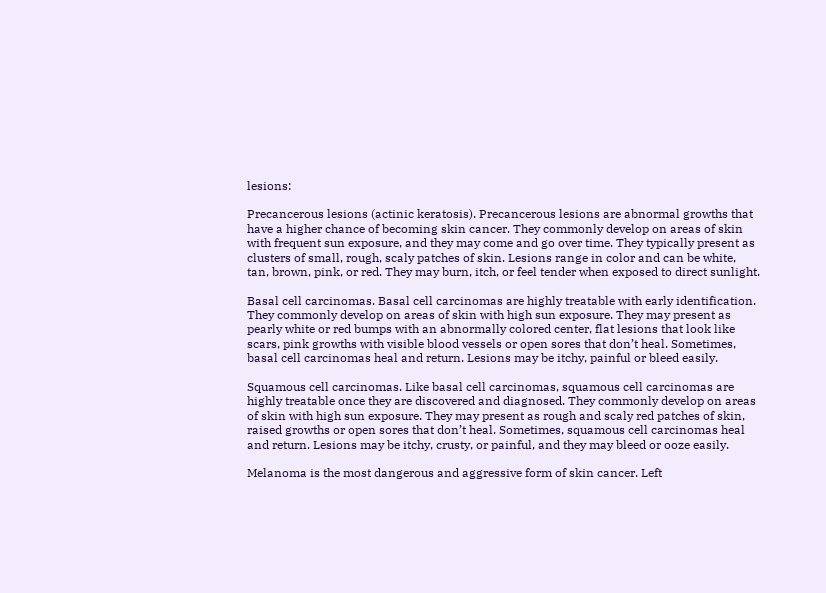lesions:

Precancerous lesions (actinic keratosis). Precancerous lesions are abnormal growths that have a higher chance of becoming skin cancer. They commonly develop on areas of skin with frequent sun exposure, and they may come and go over time. They typically present as clusters of small, rough, scaly patches of skin. Lesions range in color and can be white, tan, brown, pink, or red. They may burn, itch, or feel tender when exposed to direct sunlight.

Basal cell carcinomas. Basal cell carcinomas are highly treatable with early identification. They commonly develop on areas of skin with high sun exposure. They may present as pearly white or red bumps with an abnormally colored center, flat lesions that look like scars, pink growths with visible blood vessels or open sores that don’t heal. Sometimes, basal cell carcinomas heal and return. Lesions may be itchy, painful or bleed easily.

Squamous cell carcinomas. Like basal cell carcinomas, squamous cell carcinomas are highly treatable once they are discovered and diagnosed. They commonly develop on areas of skin with high sun exposure. They may present as rough and scaly red patches of skin, raised growths or open sores that don’t heal. Sometimes, squamous cell carcinomas heal and return. Lesions may be itchy, crusty, or painful, and they may bleed or ooze easily.

Melanoma is the most dangerous and aggressive form of skin cancer. Left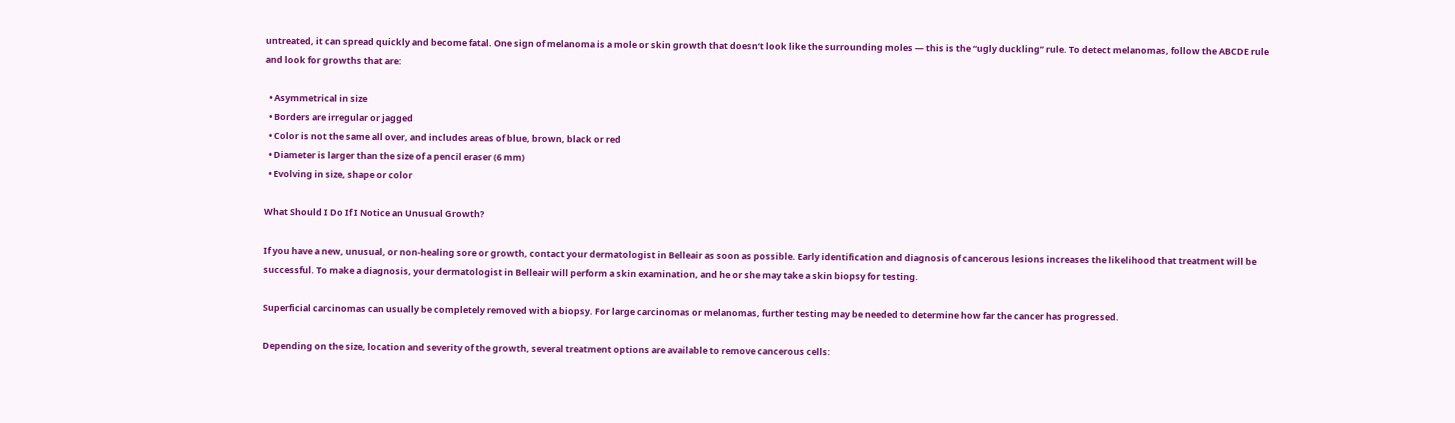untreated, it can spread quickly and become fatal. One sign of melanoma is a mole or skin growth that doesn’t look like the surrounding moles — this is the “ugly duckling” rule. To detect melanomas, follow the ABCDE rule and look for growths that are:

  • Asymmetrical in size
  • Borders are irregular or jagged
  • Color is not the same all over, and includes areas of blue, brown, black or red
  • Diameter is larger than the size of a pencil eraser (6 mm)
  • Evolving in size, shape or color

What Should I Do If I Notice an Unusual Growth?

If you have a new, unusual, or non-healing sore or growth, contact your dermatologist in Belleair as soon as possible. Early identification and diagnosis of cancerous lesions increases the likelihood that treatment will be successful. To make a diagnosis, your dermatologist in Belleair will perform a skin examination, and he or she may take a skin biopsy for testing.

Superficial carcinomas can usually be completely removed with a biopsy. For large carcinomas or melanomas, further testing may be needed to determine how far the cancer has progressed.

Depending on the size, location and severity of the growth, several treatment options are available to remove cancerous cells: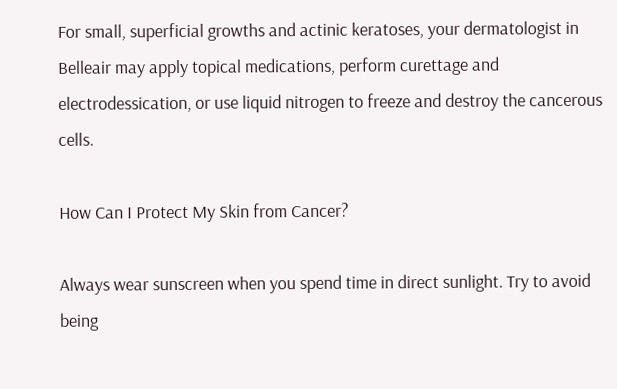For small, superficial growths and actinic keratoses, your dermatologist in Belleair may apply topical medications, perform curettage and electrodessication, or use liquid nitrogen to freeze and destroy the cancerous cells.

How Can I Protect My Skin from Cancer?

Always wear sunscreen when you spend time in direct sunlight. Try to avoid being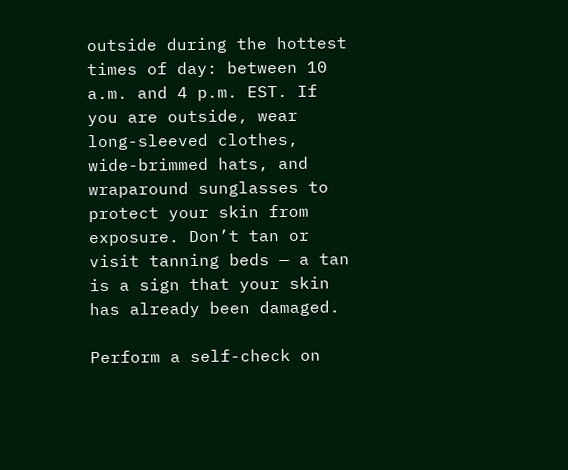outside during the hottest times of day: between 10 a.m. and 4 p.m. EST. If you are outside, wear long-sleeved clothes, wide-brimmed hats, and wraparound sunglasses to protect your skin from exposure. Don’t tan or visit tanning beds — a tan is a sign that your skin has already been damaged.

Perform a self-check on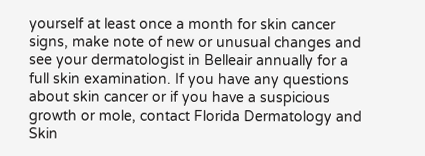yourself at least once a month for skin cancer signs, make note of new or unusual changes and see your dermatologist in Belleair annually for a full skin examination. If you have any questions about skin cancer or if you have a suspicious growth or mole, contact Florida Dermatology and Skin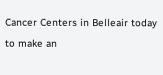Cancer Centers in Belleair today to make an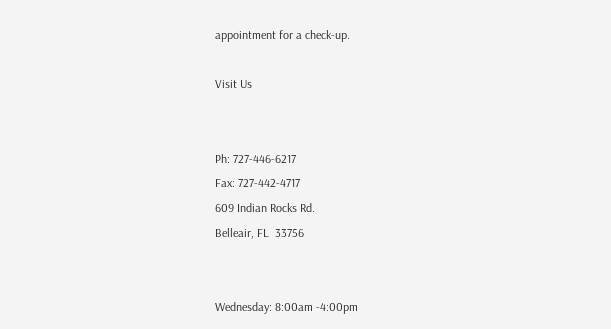appointment for a check-up.

Visit Us


Ph: 727-446-6217
Fax: 727-442-4717
609 Indian Rocks Rd.
Belleair, FL  33756


Wednesday: 8:00am -4:00pm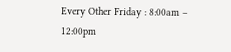Every Other Friday : 8:00am – 12:00pm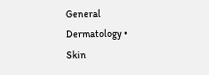General Dermatology • Skin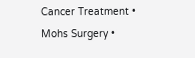Cancer Treatment • Mohs Surgery •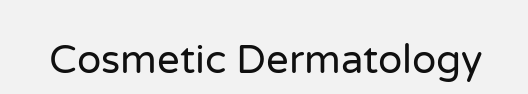Cosmetic Dermatology